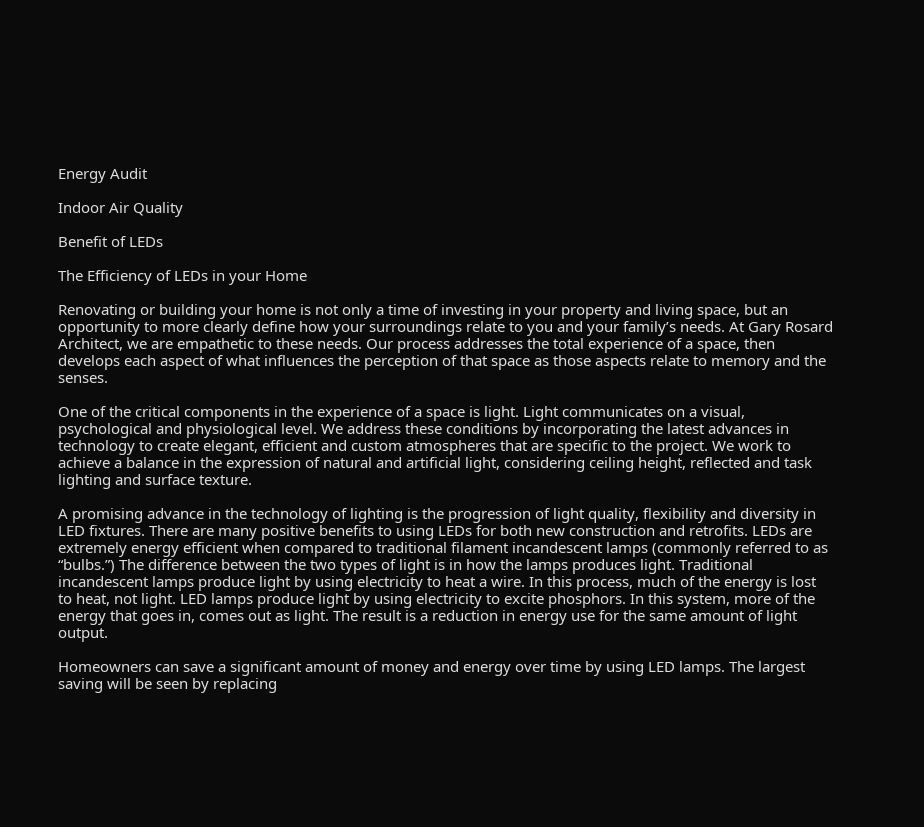Energy Audit

Indoor Air Quality

Benefit of LEDs

The Efficiency of LEDs in your Home

Renovating or building your home is not only a time of investing in your property and living space, but an opportunity to more clearly define how your surroundings relate to you and your family’s needs. At Gary Rosard Architect, we are empathetic to these needs. Our process addresses the total experience of a space, then develops each aspect of what influences the perception of that space as those aspects relate to memory and the senses.

One of the critical components in the experience of a space is light. Light communicates on a visual, psychological and physiological level. We address these conditions by incorporating the latest advances in technology to create elegant, efficient and custom atmospheres that are specific to the project. We work to achieve a balance in the expression of natural and artificial light, considering ceiling height, reflected and task lighting and surface texture.

A promising advance in the technology of lighting is the progression of light quality, flexibility and diversity in LED fixtures. There are many positive benefits to using LEDs for both new construction and retrofits. LEDs are extremely energy efficient when compared to traditional filament incandescent lamps (commonly referred to as “bulbs.”) The difference between the two types of light is in how the lamps produces light. Traditional incandescent lamps produce light by using electricity to heat a wire. In this process, much of the energy is lost to heat, not light. LED lamps produce light by using electricity to excite phosphors. In this system, more of the energy that goes in, comes out as light. The result is a reduction in energy use for the same amount of light output.

Homeowners can save a significant amount of money and energy over time by using LED lamps. The largest saving will be seen by replacing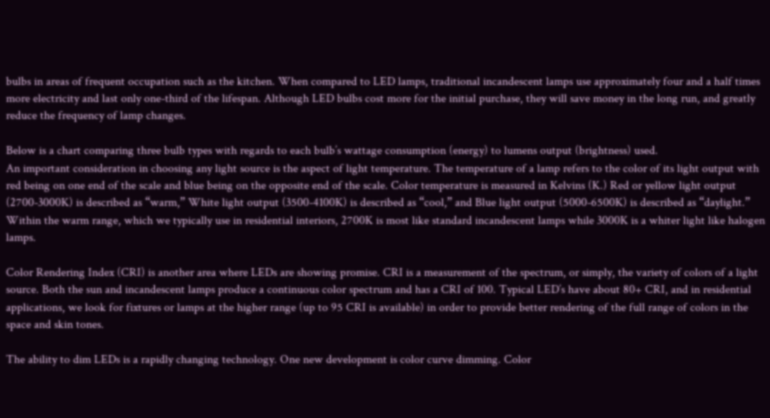bulbs in areas of frequent occupation such as the kitchen. When compared to LED lamps, traditional incandescent lamps use approximately four and a half times more electricity and last only one-third of the lifespan. Although LED bulbs cost more for the initial purchase, they will save money in the long run, and greatly reduce the frequency of lamp changes.

Below is a chart comparing three bulb types with regards to each bulb’s wattage consumption (energy) to lumens output (brightness) used.
An important consideration in choosing any light source is the aspect of light temperature. The temperature of a lamp refers to the color of its light output with red being on one end of the scale and blue being on the opposite end of the scale. Color temperature is measured in Kelvins (K.) Red or yellow light output (2700-3000K) is described as “warm,” White light output (3500-4100K) is described as “cool,” and Blue light output (5000-6500K) is described as “daylight.” Within the warm range, which we typically use in residential interiors, 2700K is most like standard incandescent lamps while 3000K is a whiter light like halogen lamps.

Color Rendering Index (CRI) is another area where LEDs are showing promise. CRI is a measurement of the spectrum, or simply, the variety of colors of a light source. Both the sun and incandescent lamps produce a continuous color spectrum and has a CRI of 100. Typical LED’s have about 80+ CRI, and in residential applications, we look for fixtures or lamps at the higher range (up to 95 CRI is available) in order to provide better rendering of the full range of colors in the space and skin tones.

The ability to dim LEDs is a rapidly changing technology. One new development is color curve dimming. Color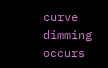curve dimming occurs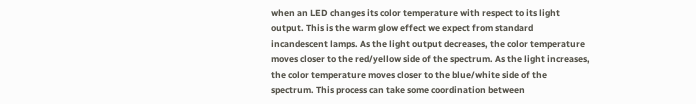when an LED changes its color temperature with respect to its light output. This is the warm glow effect we expect from standard incandescent lamps. As the light output decreases, the color temperature moves closer to the red/yellow side of the spectrum. As the light increases, the color temperature moves closer to the blue/white side of the spectrum. This process can take some coordination between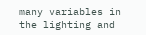many variables in the lighting and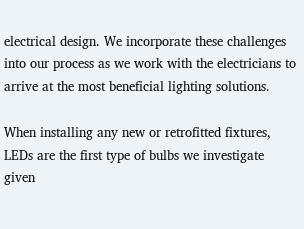electrical design. We incorporate these challenges into our process as we work with the electricians to arrive at the most beneficial lighting solutions.

When installing any new or retrofitted fixtures, LEDs are the first type of bulbs we investigate given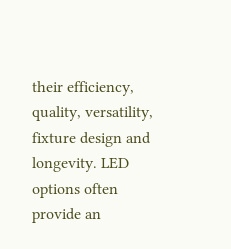their efficiency, quality, versatility, fixture design and longevity. LED options often provide an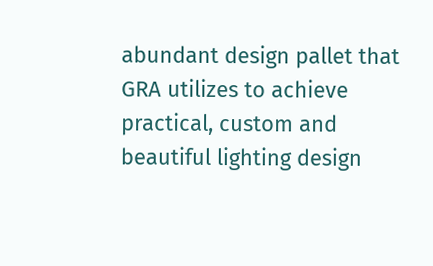abundant design pallet that GRA utilizes to achieve practical, custom and beautiful lighting design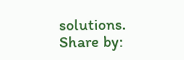solutions.
Share by: